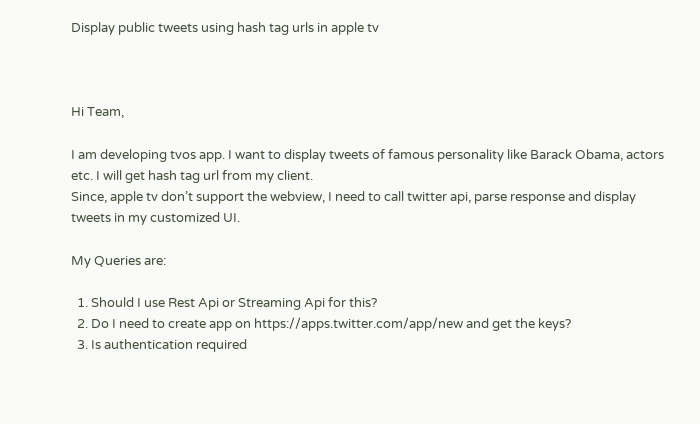Display public tweets using hash tag urls in apple tv



Hi Team,

I am developing tvos app. I want to display tweets of famous personality like Barack Obama, actors etc. I will get hash tag url from my client.
Since, apple tv don’t support the webview, I need to call twitter api, parse response and display tweets in my customized UI.

My Queries are:

  1. Should I use Rest Api or Streaming Api for this?
  2. Do I need to create app on https://apps.twitter.com/app/new and get the keys?
  3. Is authentication required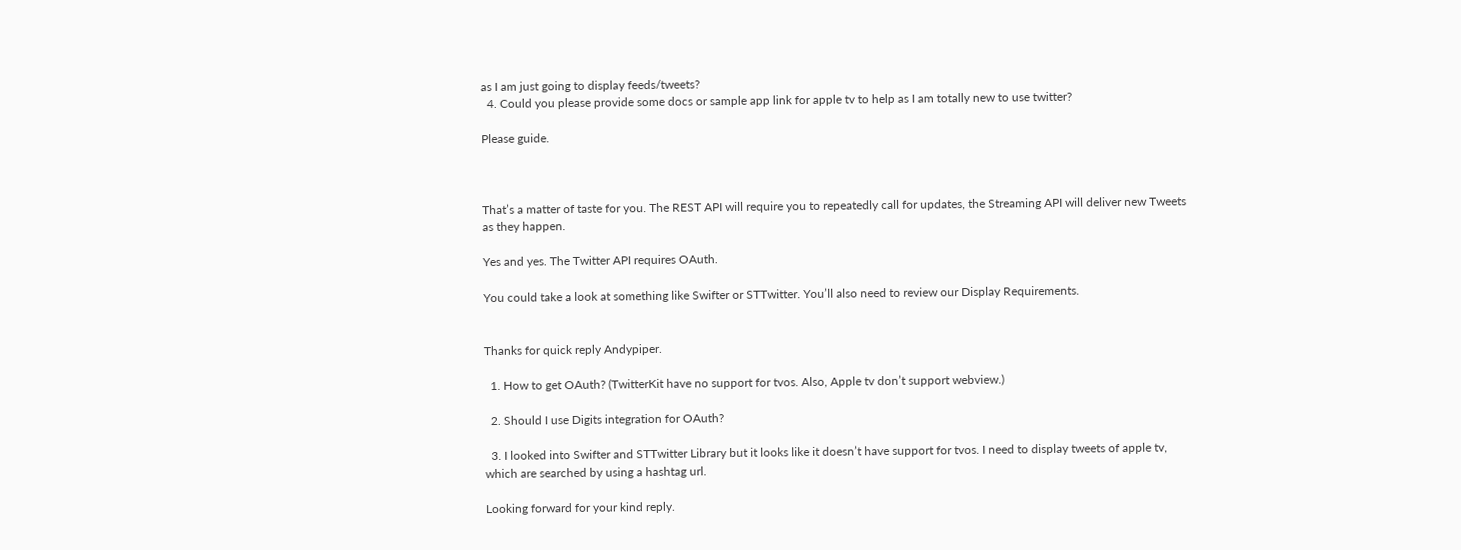as I am just going to display feeds/tweets?
  4. Could you please provide some docs or sample app link for apple tv to help as I am totally new to use twitter?

Please guide.



That’s a matter of taste for you. The REST API will require you to repeatedly call for updates, the Streaming API will deliver new Tweets as they happen.

Yes and yes. The Twitter API requires OAuth.

You could take a look at something like Swifter or STTwitter. You’ll also need to review our Display Requirements.


Thanks for quick reply Andypiper.

  1. How to get OAuth? (TwitterKit have no support for tvos. Also, Apple tv don’t support webview.)

  2. Should I use Digits integration for OAuth?

  3. I looked into Swifter and STTwitter Library but it looks like it doesn’t have support for tvos. I need to display tweets of apple tv, which are searched by using a hashtag url.

Looking forward for your kind reply.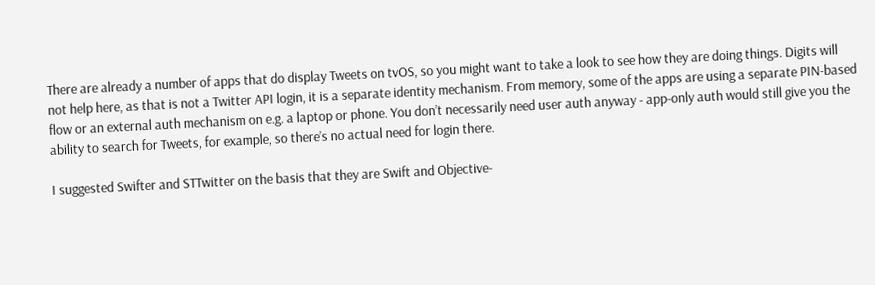There are already a number of apps that do display Tweets on tvOS, so you might want to take a look to see how they are doing things. Digits will not help here, as that is not a Twitter API login, it is a separate identity mechanism. From memory, some of the apps are using a separate PIN-based flow or an external auth mechanism on e.g. a laptop or phone. You don’t necessarily need user auth anyway - app-only auth would still give you the ability to search for Tweets, for example, so there’s no actual need for login there.

I suggested Swifter and STTwitter on the basis that they are Swift and Objective-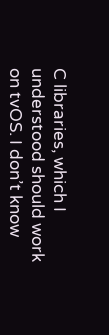C libraries, which I understood should work on tvOS. I don’t know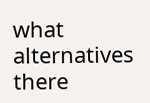what alternatives there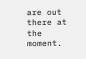are out there at the moment.